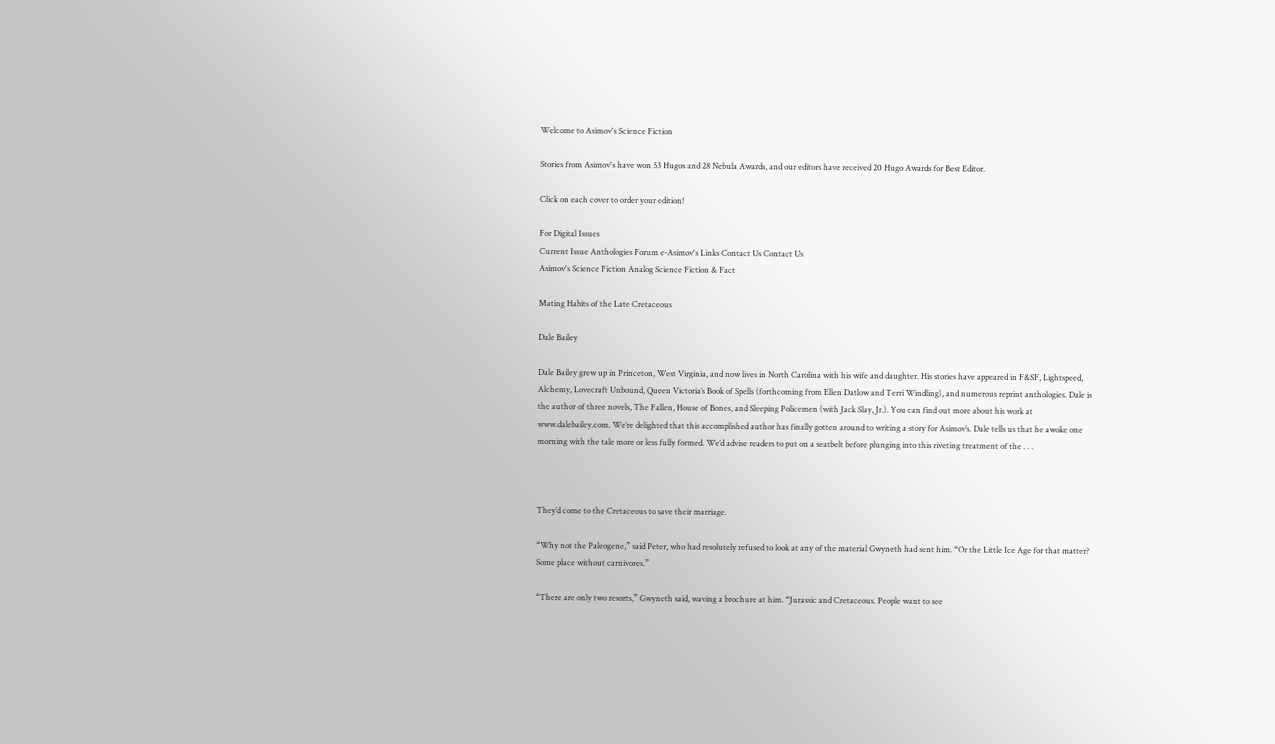Welcome to Asimov's Science Fiction

Stories from Asimov's have won 53 Hugos and 28 Nebula Awards, and our editors have received 20 Hugo Awards for Best Editor.

Click on each cover to order your edition!

For Digital Issues
Current Issue Anthologies Forum e-Asimov's Links Contact Us Contact Us
Asimov's Science Fiction Analog Science Fiction & Fact

Mating Habits of the Late Cretaceous

Dale Bailey

Dale Bailey grew up in Princeton, West Virginia, and now lives in North Carolina with his wife and daughter. His stories have appeared in F&SF, Lightspeed, Alchemy, Lovecraft Unbound, Queen Victoria’s Book of Spells (forthcoming from Ellen Datlow and Terri Windling), and numerous reprint anthologies. Dale is the author of three novels, The Fallen, House of Bones, and Sleeping Policemen (with Jack Slay, Jr.). You can find out more about his work at www.dalebailey.com. We’re delighted that this accomplished author has finally gotten around to writing a story for Asimov’s. Dale tells us that he awoke one morning with the tale more or less fully formed. We’d advise readers to put on a seatbelt before plunging into this riveting treatment of the . . .



They’d come to the Cretaceous to save their marriage.

“Why not the Paleogene,” said Peter, who had resolutely refused to look at any of the material Gwyneth had sent him. “Or the Little Ice Age for that matter? Some place without carnivores.”

“There are only two resorts,” Gwyneth said, waving a brochure at him. “Jurassic and Cretaceous. People want to see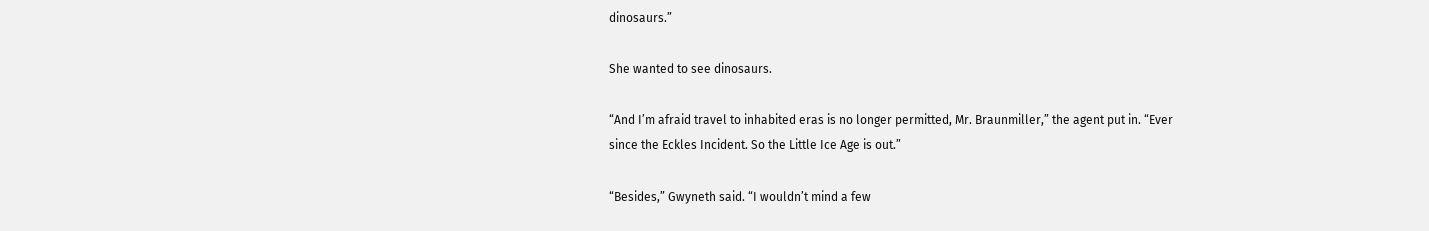dinosaurs.”

She wanted to see dinosaurs.

“And I’m afraid travel to inhabited eras is no longer permitted, Mr. Braunmiller,” the agent put in. “Ever since the Eckles Incident. So the Little Ice Age is out.”

“Besides,” Gwyneth said. “I wouldn’t mind a few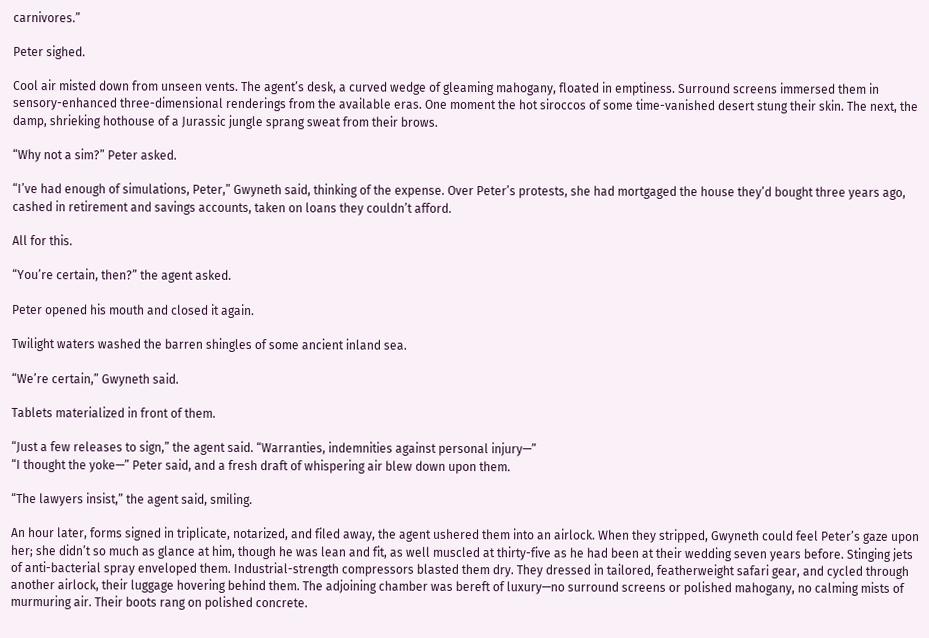carnivores.”

Peter sighed.

Cool air misted down from unseen vents. The agent’s desk, a curved wedge of gleaming mahogany, floated in emptiness. Surround screens immersed them in sensory-enhanced three-dimensional renderings from the available eras. One moment the hot siroccos of some time-vanished desert stung their skin. The next, the damp, shrieking hothouse of a Jurassic jungle sprang sweat from their brows.

“Why not a sim?” Peter asked.

“I’ve had enough of simulations, Peter,” Gwyneth said, thinking of the expense. Over Peter’s protests, she had mortgaged the house they’d bought three years ago, cashed in retirement and savings accounts, taken on loans they couldn’t afford.

All for this.

“You’re certain, then?” the agent asked.

Peter opened his mouth and closed it again.

Twilight waters washed the barren shingles of some ancient inland sea.

“We’re certain,” Gwyneth said.

Tablets materialized in front of them.

“Just a few releases to sign,” the agent said. “Warranties, indemnities against personal injury—”
“I thought the yoke—” Peter said, and a fresh draft of whispering air blew down upon them.

“The lawyers insist,” the agent said, smiling.

An hour later, forms signed in triplicate, notarized, and filed away, the agent ushered them into an airlock. When they stripped, Gwyneth could feel Peter’s gaze upon her; she didn’t so much as glance at him, though he was lean and fit, as well muscled at thirty-five as he had been at their wedding seven years before. Stinging jets of anti-bacterial spray enveloped them. Industrial-strength compressors blasted them dry. They dressed in tailored, featherweight safari gear, and cycled through another airlock, their luggage hovering behind them. The adjoining chamber was bereft of luxury—no surround screens or polished mahogany, no calming mists of murmuring air. Their boots rang on polished concrete.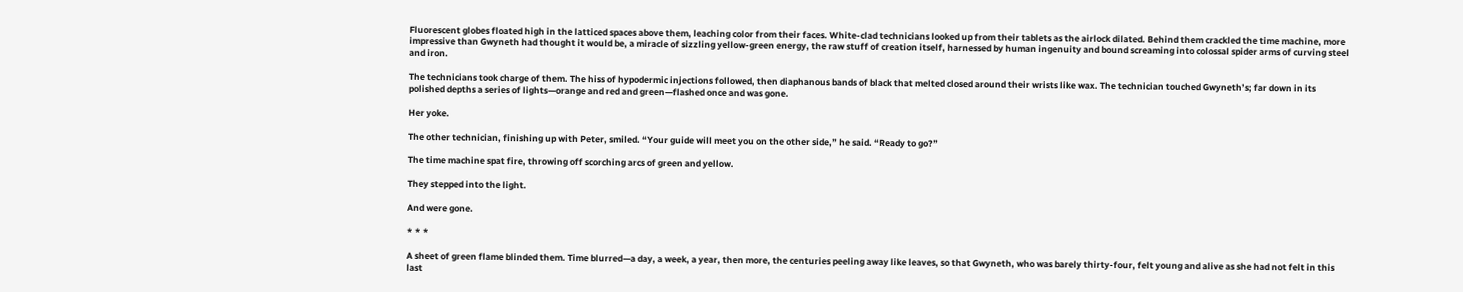Fluorescent globes floated high in the latticed spaces above them, leaching color from their faces. White-clad technicians looked up from their tablets as the airlock dilated. Behind them crackled the time machine, more impressive than Gwyneth had thought it would be, a miracle of sizzling yellow-green energy, the raw stuff of creation itself, harnessed by human ingenuity and bound screaming into colossal spider arms of curving steel and iron.

The technicians took charge of them. The hiss of hypodermic injections followed, then diaphanous bands of black that melted closed around their wrists like wax. The technician touched Gwyneth’s; far down in its polished depths a series of lights—orange and red and green—flashed once and was gone.

Her yoke.

The other technician, finishing up with Peter, smiled. “Your guide will meet you on the other side,” he said. “Ready to go?”

The time machine spat fire, throwing off scorching arcs of green and yellow.

They stepped into the light.

And were gone.

* * *

A sheet of green flame blinded them. Time blurred—a day, a week, a year, then more, the centuries peeling away like leaves, so that Gwyneth, who was barely thirty-four, felt young and alive as she had not felt in this last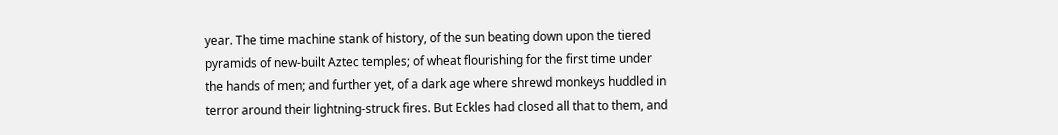year. The time machine stank of history, of the sun beating down upon the tiered pyramids of new-built Aztec temples; of wheat flourishing for the first time under the hands of men; and further yet, of a dark age where shrewd monkeys huddled in terror around their lightning-struck fires. But Eckles had closed all that to them, and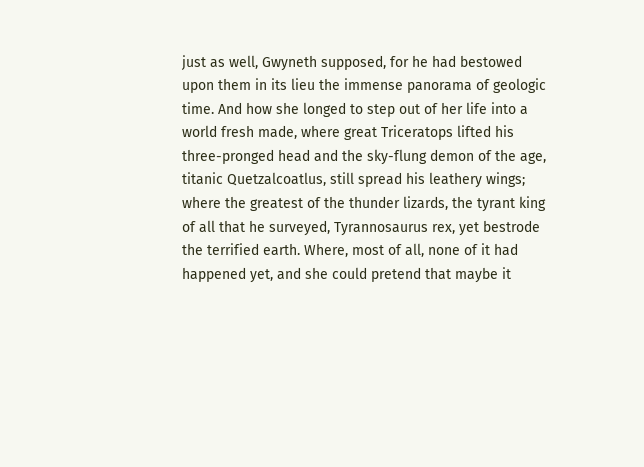just as well, Gwyneth supposed, for he had bestowed upon them in its lieu the immense panorama of geologic time. And how she longed to step out of her life into a world fresh made, where great Triceratops lifted his three-pronged head and the sky-flung demon of the age, titanic Quetzalcoatlus, still spread his leathery wings; where the greatest of the thunder lizards, the tyrant king of all that he surveyed, Tyrannosaurus rex, yet bestrode the terrified earth. Where, most of all, none of it had happened yet, and she could pretend that maybe it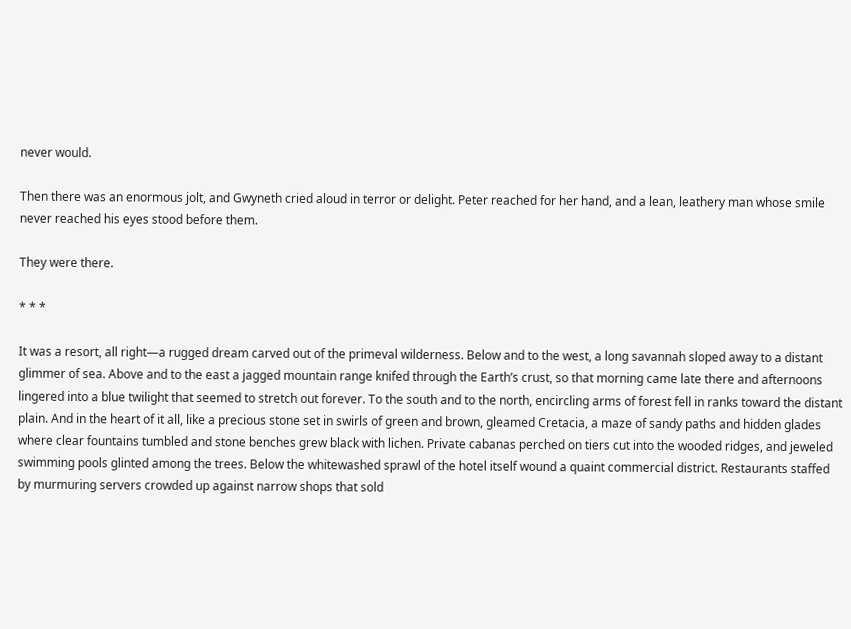never would.

Then there was an enormous jolt, and Gwyneth cried aloud in terror or delight. Peter reached for her hand, and a lean, leathery man whose smile never reached his eyes stood before them.

They were there.

* * *

It was a resort, all right—a rugged dream carved out of the primeval wilderness. Below and to the west, a long savannah sloped away to a distant glimmer of sea. Above and to the east a jagged mountain range knifed through the Earth’s crust, so that morning came late there and afternoons lingered into a blue twilight that seemed to stretch out forever. To the south and to the north, encircling arms of forest fell in ranks toward the distant plain. And in the heart of it all, like a precious stone set in swirls of green and brown, gleamed Cretacia, a maze of sandy paths and hidden glades where clear fountains tumbled and stone benches grew black with lichen. Private cabanas perched on tiers cut into the wooded ridges, and jeweled swimming pools glinted among the trees. Below the whitewashed sprawl of the hotel itself wound a quaint commercial district. Restaurants staffed by murmuring servers crowded up against narrow shops that sold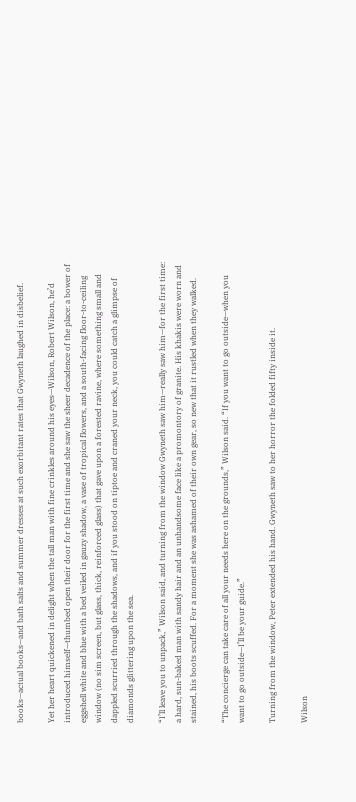books—actual books—and bath salts and summer dresses at such exorbitant rates that Gwyneth laughed in disbelief.

Yet her heart quickened in delight when the tall man with fine crinkles around his eyes—Wilson, Robert Wilson, he’d introduced himself—thumbed open their door for the first time and she saw the sheer decadence of the place: a bower of eggshell white and blue with a bed veiled in gauzy shadow, a vase of tropical flowers, and a south-facing floor-to-ceiling window (no sim screen, but glass, thick, reinforced glass) that gave upon a forested ravine, where something small and dappled scurried through the shadows, and if you stood on tiptoe and craned your neck, you could catch a glimpse of diamonds glittering upon the sea.

“I’ll leave you to unpack,” Wilson said, and turning from the window Gwyneth saw him—really saw him—for the first time: a hard, sun-baked man with sandy hair and an unhandsome face like a promontory of granite. His khakis were worn and stained, his boots scuffed. For a moment she was ashamed of their own gear, so new that it rustled when they walked.

“The concierge can take care of all your needs here on the grounds,” Wilson said. “If you want to go outside—when you want to go outside—I’ll be your guide.”

Turning from the window, Peter extended his hand. Gwyneth saw to her horror the folded fifty inside it.

Wilson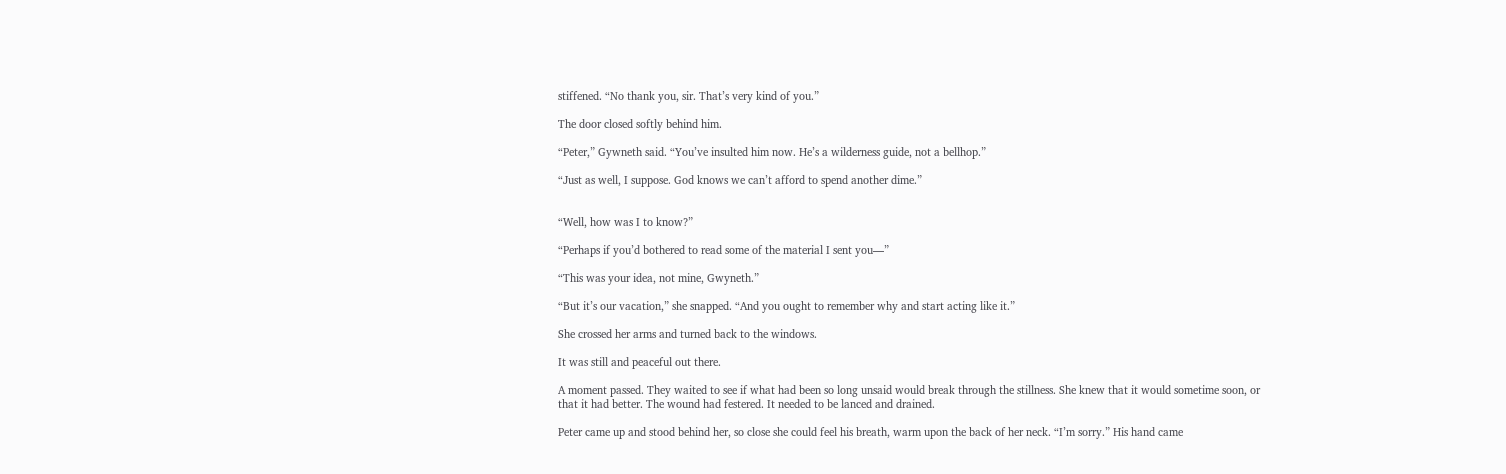stiffened. “No thank you, sir. That’s very kind of you.”

The door closed softly behind him.

“Peter,” Gywneth said. “You’ve insulted him now. He’s a wilderness guide, not a bellhop.”

“Just as well, I suppose. God knows we can’t afford to spend another dime.”


“Well, how was I to know?”

“Perhaps if you’d bothered to read some of the material I sent you—”

“This was your idea, not mine, Gwyneth.”

“But it’s our vacation,” she snapped. “And you ought to remember why and start acting like it.”

She crossed her arms and turned back to the windows.

It was still and peaceful out there.

A moment passed. They waited to see if what had been so long unsaid would break through the stillness. She knew that it would sometime soon, or that it had better. The wound had festered. It needed to be lanced and drained.

Peter came up and stood behind her, so close she could feel his breath, warm upon the back of her neck. “I’m sorry.” His hand came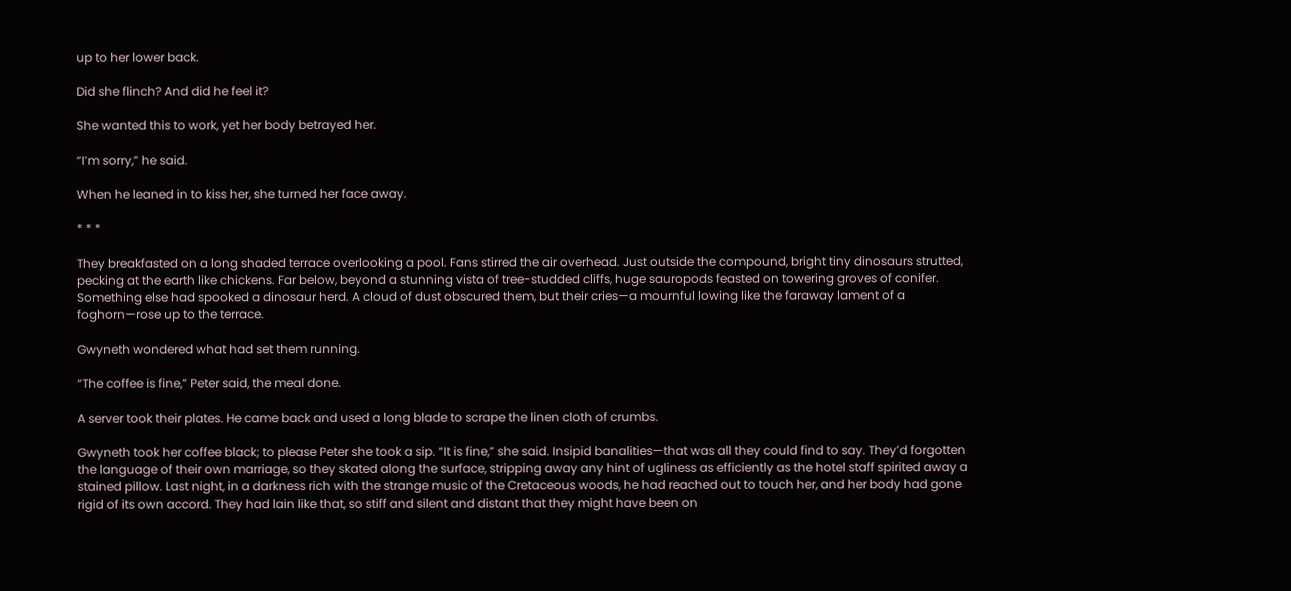up to her lower back.

Did she flinch? And did he feel it?

She wanted this to work, yet her body betrayed her.

“I’m sorry,” he said.

When he leaned in to kiss her, she turned her face away.

* * *

They breakfasted on a long shaded terrace overlooking a pool. Fans stirred the air overhead. Just outside the compound, bright tiny dinosaurs strutted, pecking at the earth like chickens. Far below, beyond a stunning vista of tree-studded cliffs, huge sauropods feasted on towering groves of conifer. Something else had spooked a dinosaur herd. A cloud of dust obscured them, but their cries—a mournful lowing like the faraway lament of a foghorn—rose up to the terrace.

Gwyneth wondered what had set them running.

“The coffee is fine,” Peter said, the meal done.

A server took their plates. He came back and used a long blade to scrape the linen cloth of crumbs.

Gwyneth took her coffee black; to please Peter she took a sip. “It is fine,” she said. Insipid banalities—that was all they could find to say. They’d forgotten the language of their own marriage, so they skated along the surface, stripping away any hint of ugliness as efficiently as the hotel staff spirited away a stained pillow. Last night, in a darkness rich with the strange music of the Cretaceous woods, he had reached out to touch her, and her body had gone rigid of its own accord. They had lain like that, so stiff and silent and distant that they might have been on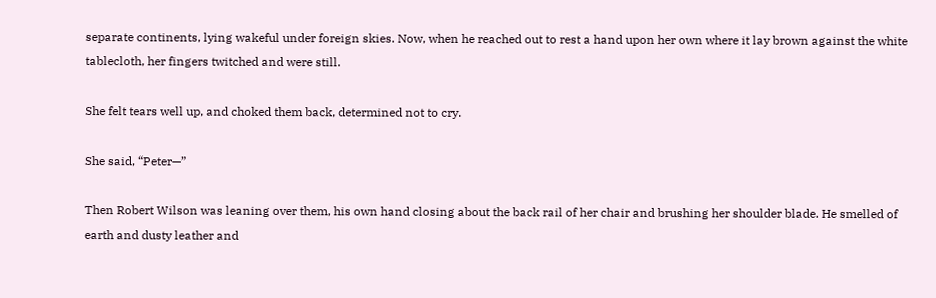separate continents, lying wakeful under foreign skies. Now, when he reached out to rest a hand upon her own where it lay brown against the white tablecloth, her fingers twitched and were still.

She felt tears well up, and choked them back, determined not to cry.

She said, “Peter—”

Then Robert Wilson was leaning over them, his own hand closing about the back rail of her chair and brushing her shoulder blade. He smelled of earth and dusty leather and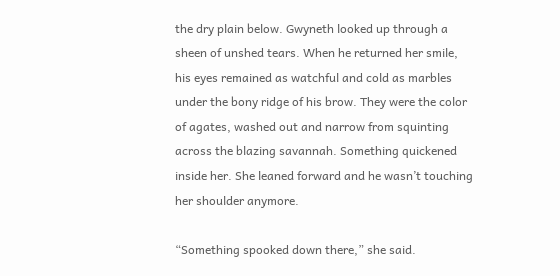the dry plain below. Gwyneth looked up through a sheen of unshed tears. When he returned her smile, his eyes remained as watchful and cold as marbles under the bony ridge of his brow. They were the color of agates, washed out and narrow from squinting across the blazing savannah. Something quickened inside her. She leaned forward and he wasn’t touching her shoulder anymore.

“Something spooked down there,” she said.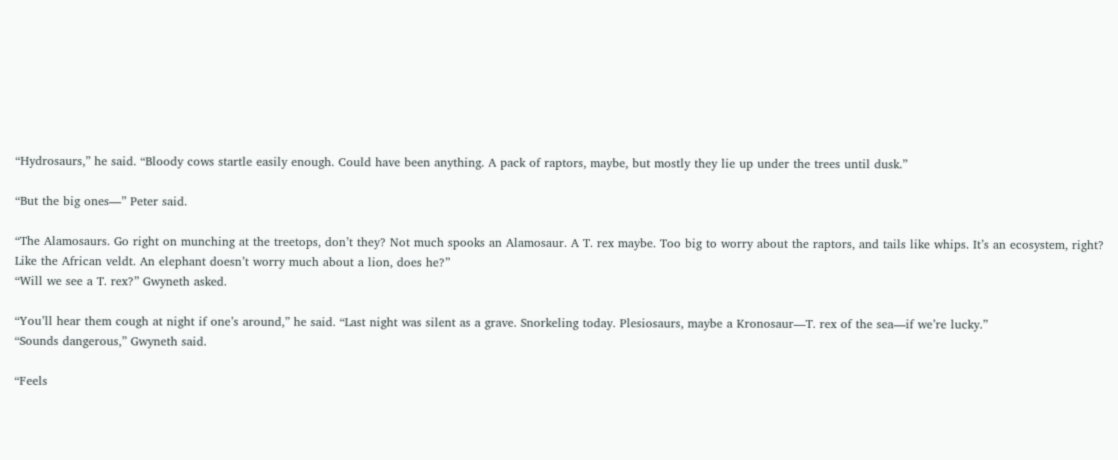“Hydrosaurs,” he said. “Bloody cows startle easily enough. Could have been anything. A pack of raptors, maybe, but mostly they lie up under the trees until dusk.”

“But the big ones—” Peter said.

“The Alamosaurs. Go right on munching at the treetops, don’t they? Not much spooks an Alamosaur. A T. rex maybe. Too big to worry about the raptors, and tails like whips. It’s an ecosystem, right? Like the African veldt. An elephant doesn’t worry much about a lion, does he?”
“Will we see a T. rex?” Gwyneth asked.

“You’ll hear them cough at night if one’s around,” he said. “Last night was silent as a grave. Snorkeling today. Plesiosaurs, maybe a Kronosaur—T. rex of the sea—if we’re lucky.”
“Sounds dangerous,” Gwyneth said.

“Feels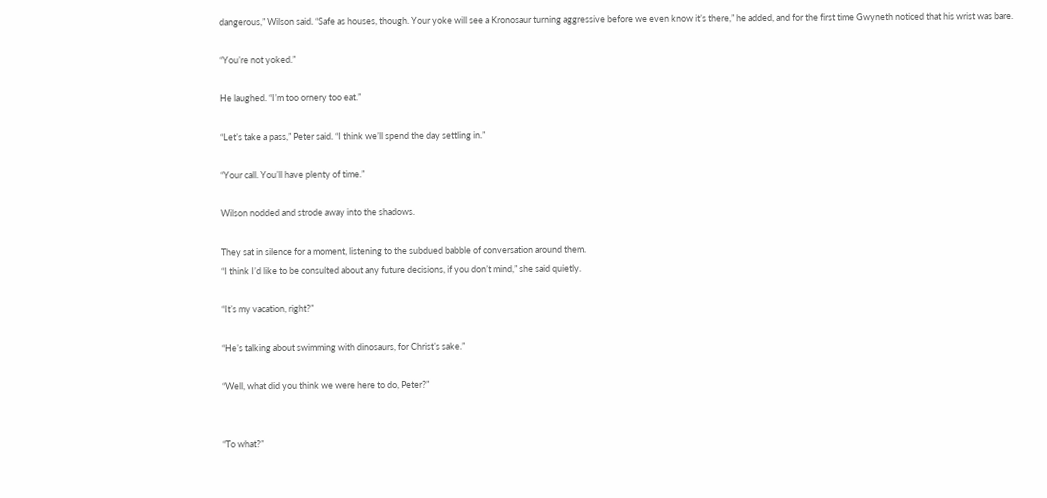dangerous,” Wilson said. “Safe as houses, though. Your yoke will see a Kronosaur turning aggressive before we even know it’s there,” he added, and for the first time Gwyneth noticed that his wrist was bare.

“You’re not yoked.”

He laughed. “I’m too ornery too eat.”

“Let’s take a pass,” Peter said. “I think we’ll spend the day settling in.”

“Your call. You’ll have plenty of time.”

Wilson nodded and strode away into the shadows.

They sat in silence for a moment, listening to the subdued babble of conversation around them.
“I think I’d like to be consulted about any future decisions, if you don’t mind,” she said quietly.

“It’s my vacation, right?”

“He’s talking about swimming with dinosaurs, for Christ’s sake.”

“Well, what did you think we were here to do, Peter?”


“To what?”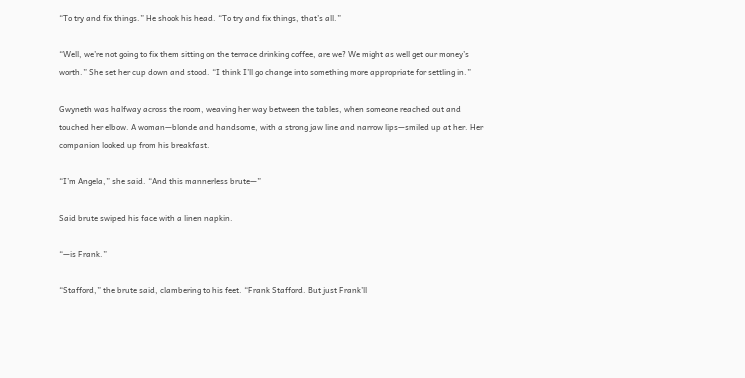“To try and fix things.” He shook his head. “To try and fix things, that’s all.”

“Well, we’re not going to fix them sitting on the terrace drinking coffee, are we? We might as well get our money’s worth.” She set her cup down and stood. “I think I’ll go change into something more appropriate for settling in.”

Gwyneth was halfway across the room, weaving her way between the tables, when someone reached out and touched her elbow. A woman—blonde and handsome, with a strong jaw line and narrow lips—smiled up at her. Her companion looked up from his breakfast.

“I’m Angela,” she said. “And this mannerless brute—”

Said brute swiped his face with a linen napkin.

“—is Frank.”

“Stafford,” the brute said, clambering to his feet. “Frank Stafford. But just Frank’ll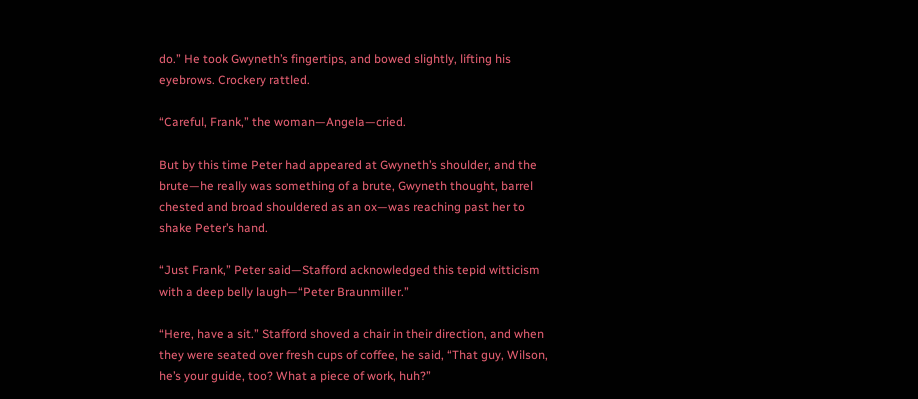do.” He took Gwyneth’s fingertips, and bowed slightly, lifting his eyebrows. Crockery rattled.

“Careful, Frank,” the woman—Angela—cried.

But by this time Peter had appeared at Gwyneth’s shoulder, and the brute—he really was something of a brute, Gwyneth thought, barrel chested and broad shouldered as an ox—was reaching past her to shake Peter’s hand.

“Just Frank,” Peter said—Stafford acknowledged this tepid witticism with a deep belly laugh—“Peter Braunmiller.”

“Here, have a sit.” Stafford shoved a chair in their direction, and when they were seated over fresh cups of coffee, he said, “That guy, Wilson, he’s your guide, too? What a piece of work, huh?”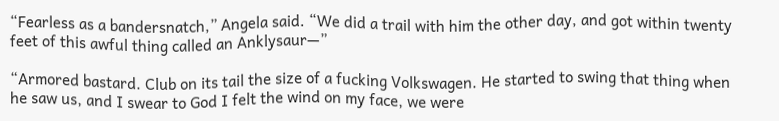“Fearless as a bandersnatch,” Angela said. “We did a trail with him the other day, and got within twenty feet of this awful thing called an Anklysaur—”

“Armored bastard. Club on its tail the size of a fucking Volkswagen. He started to swing that thing when he saw us, and I swear to God I felt the wind on my face, we were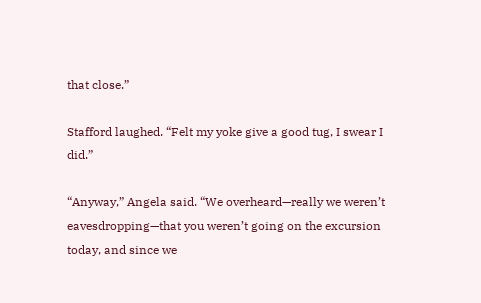that close.”

Stafford laughed. “Felt my yoke give a good tug, I swear I did.”

“Anyway,” Angela said. “We overheard—really we weren’t eavesdropping—that you weren’t going on the excursion today, and since we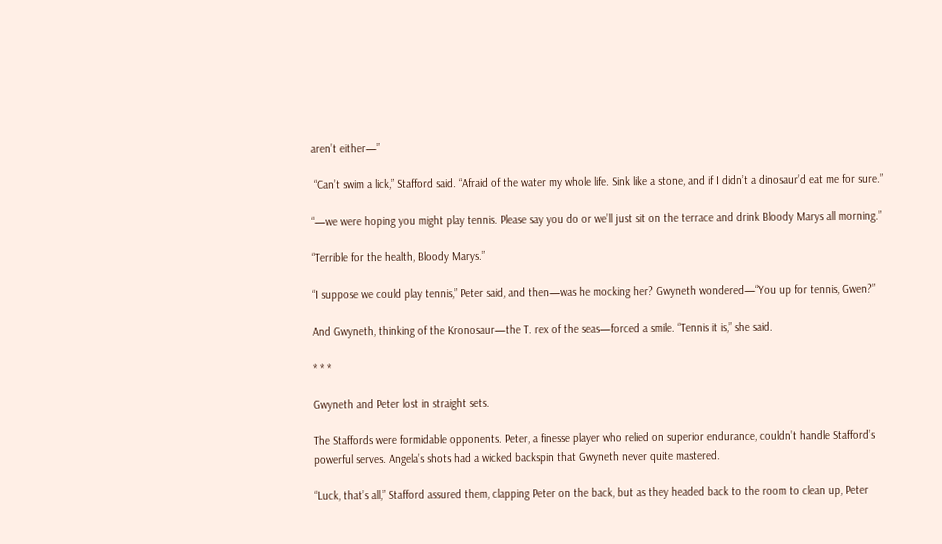aren’t either—”

 “Can’t swim a lick,” Stafford said. “Afraid of the water my whole life. Sink like a stone, and if I didn’t a dinosaur’d eat me for sure.”

“—we were hoping you might play tennis. Please say you do or we’ll just sit on the terrace and drink Bloody Marys all morning.”

“Terrible for the health, Bloody Marys.”

“I suppose we could play tennis,” Peter said, and then—was he mocking her? Gwyneth wondered—“You up for tennis, Gwen?”

And Gwyneth, thinking of the Kronosaur—the T. rex of the seas—forced a smile. “Tennis it is,” she said.

* * *

Gwyneth and Peter lost in straight sets.

The Staffords were formidable opponents. Peter, a finesse player who relied on superior endurance, couldn’t handle Stafford’s powerful serves. Angela’s shots had a wicked backspin that Gwyneth never quite mastered.

“Luck, that’s all,” Stafford assured them, clapping Peter on the back, but as they headed back to the room to clean up, Peter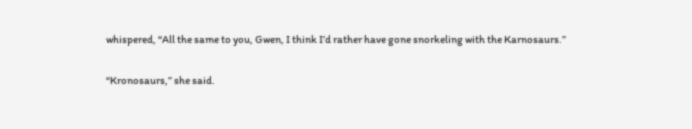whispered, “All the same to you, Gwen, I think I’d rather have gone snorkeling with the Karnosaurs.”

“Kronosaurs,” she said.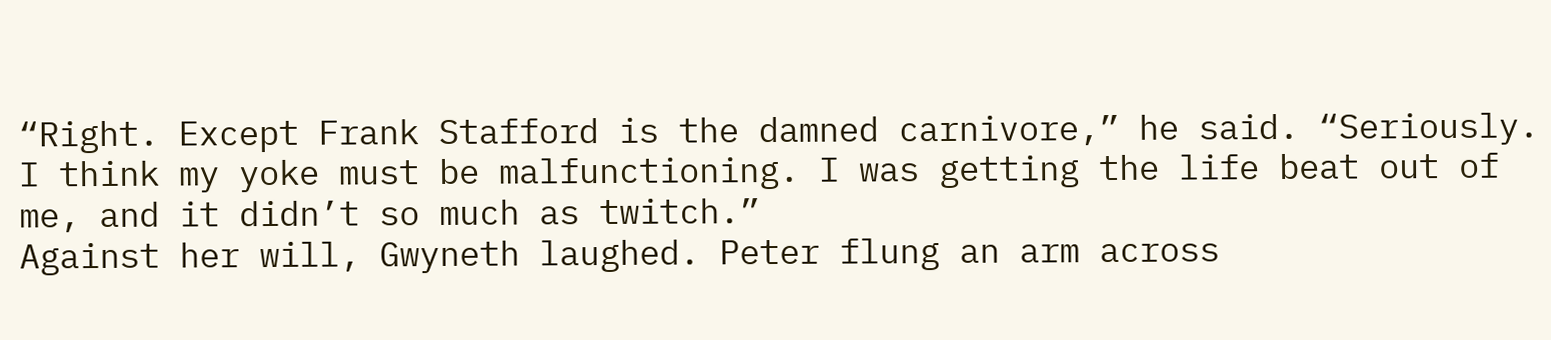“Right. Except Frank Stafford is the damned carnivore,” he said. “Seriously. I think my yoke must be malfunctioning. I was getting the life beat out of me, and it didn’t so much as twitch.”
Against her will, Gwyneth laughed. Peter flung an arm across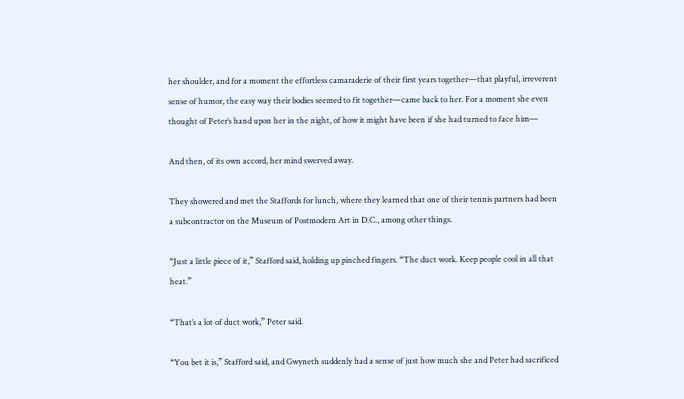her shoulder, and for a moment the effortless camaraderie of their first years together—that playful, irreverent sense of humor, the easy way their bodies seemed to fit together—came back to her. For a moment she even thought of Peter’s hand upon her in the night, of how it might have been if she had turned to face him—

And then, of its own accord, her mind swerved away.

They showered and met the Staffords for lunch, where they learned that one of their tennis partners had been a subcontractor on the Museum of Postmodern Art in D.C., among other things.

“Just a little piece of it,” Stafford said, holding up pinched fingers. “The duct work. Keep people cool in all that heat.”

“That’s a lot of duct work,” Peter said.

“You bet it is,” Stafford said, and Gwyneth suddenly had a sense of just how much she and Peter had sacrificed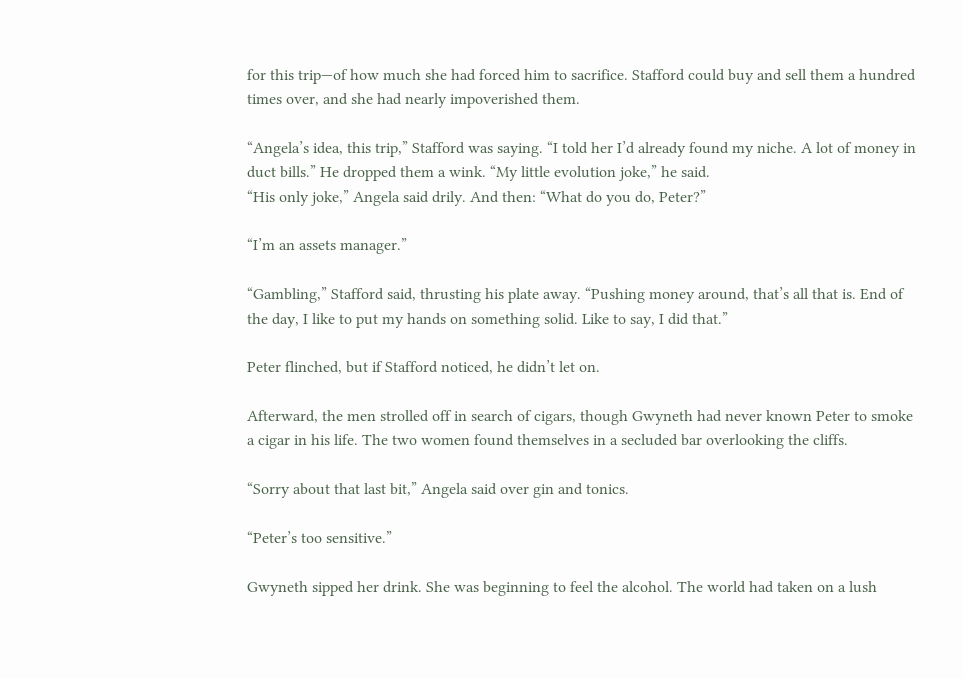for this trip—of how much she had forced him to sacrifice. Stafford could buy and sell them a hundred times over, and she had nearly impoverished them.

“Angela’s idea, this trip,” Stafford was saying. “I told her I’d already found my niche. A lot of money in duct bills.” He dropped them a wink. “My little evolution joke,” he said.
“His only joke,” Angela said drily. And then: “What do you do, Peter?”

“I’m an assets manager.”

“Gambling,” Stafford said, thrusting his plate away. “Pushing money around, that’s all that is. End of the day, I like to put my hands on something solid. Like to say, I did that.”

Peter flinched, but if Stafford noticed, he didn’t let on.

Afterward, the men strolled off in search of cigars, though Gwyneth had never known Peter to smoke a cigar in his life. The two women found themselves in a secluded bar overlooking the cliffs.

“Sorry about that last bit,” Angela said over gin and tonics.

“Peter’s too sensitive.”

Gwyneth sipped her drink. She was beginning to feel the alcohol. The world had taken on a lush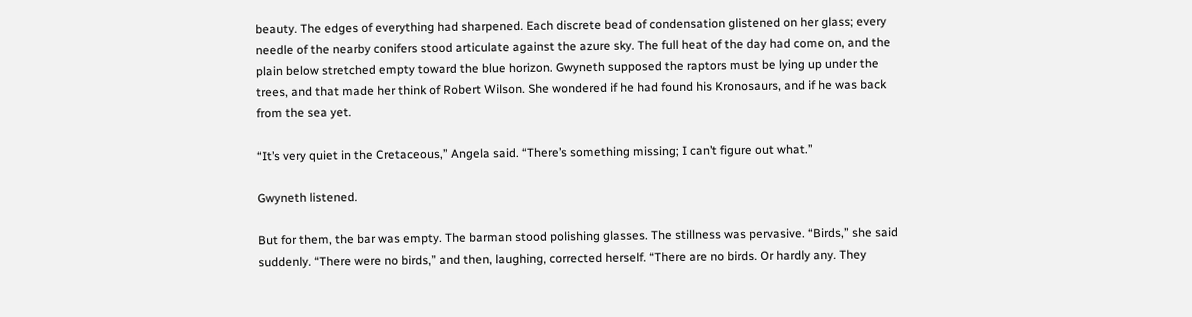beauty. The edges of everything had sharpened. Each discrete bead of condensation glistened on her glass; every needle of the nearby conifers stood articulate against the azure sky. The full heat of the day had come on, and the plain below stretched empty toward the blue horizon. Gwyneth supposed the raptors must be lying up under the trees, and that made her think of Robert Wilson. She wondered if he had found his Kronosaurs, and if he was back from the sea yet.

“It’s very quiet in the Cretaceous,” Angela said. “There’s something missing; I can’t figure out what.”

Gwyneth listened.

But for them, the bar was empty. The barman stood polishing glasses. The stillness was pervasive. “Birds,” she said suddenly. “There were no birds,” and then, laughing, corrected herself. “There are no birds. Or hardly any. They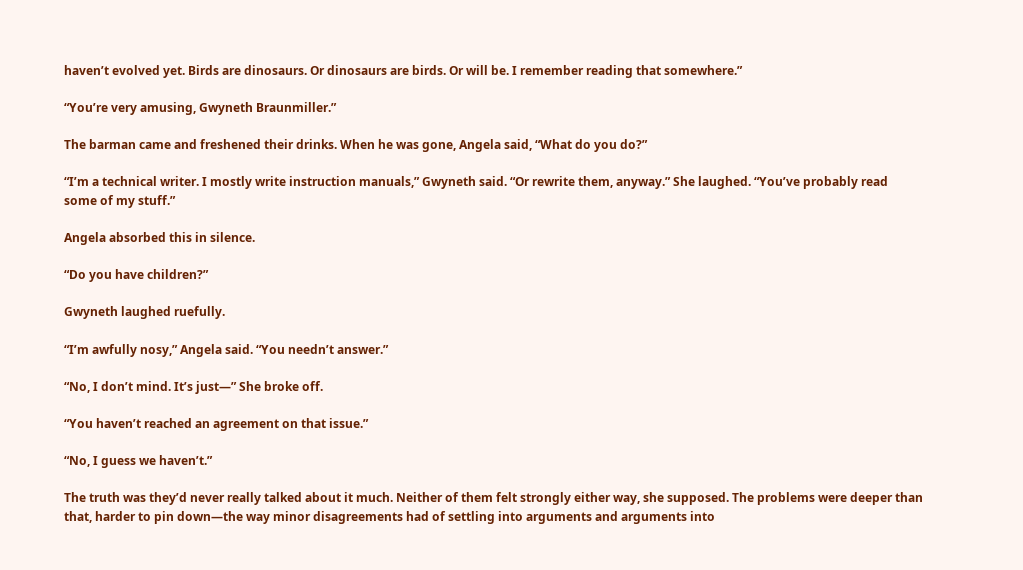haven’t evolved yet. Birds are dinosaurs. Or dinosaurs are birds. Or will be. I remember reading that somewhere.”

“You’re very amusing, Gwyneth Braunmiller.”

The barman came and freshened their drinks. When he was gone, Angela said, “What do you do?”

“I’m a technical writer. I mostly write instruction manuals,” Gwyneth said. “Or rewrite them, anyway.” She laughed. “You’ve probably read some of my stuff.”

Angela absorbed this in silence.

“Do you have children?”

Gwyneth laughed ruefully.

“I’m awfully nosy,” Angela said. “You needn’t answer.”

“No, I don’t mind. It’s just—” She broke off.

“You haven’t reached an agreement on that issue.”

“No, I guess we haven’t.”

The truth was they’d never really talked about it much. Neither of them felt strongly either way, she supposed. The problems were deeper than that, harder to pin down—the way minor disagreements had of settling into arguments and arguments into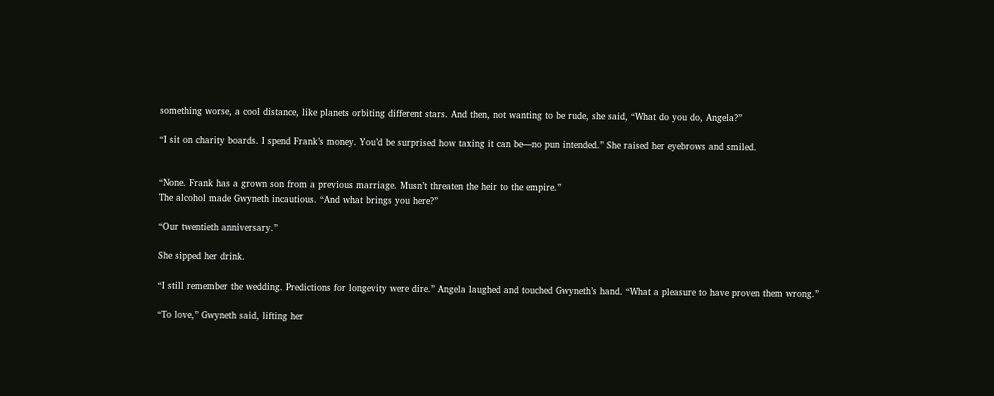something worse, a cool distance, like planets orbiting different stars. And then, not wanting to be rude, she said, “What do you do, Angela?”

“I sit on charity boards. I spend Frank’s money. You’d be surprised how taxing it can be—no pun intended.” She raised her eyebrows and smiled.


“None. Frank has a grown son from a previous marriage. Musn’t threaten the heir to the empire.”
The alcohol made Gwyneth incautious. “And what brings you here?”

“Our twentieth anniversary.”

She sipped her drink.

“I still remember the wedding. Predictions for longevity were dire.” Angela laughed and touched Gwyneth’s hand. “What a pleasure to have proven them wrong.”

“To love,” Gwyneth said, lifting her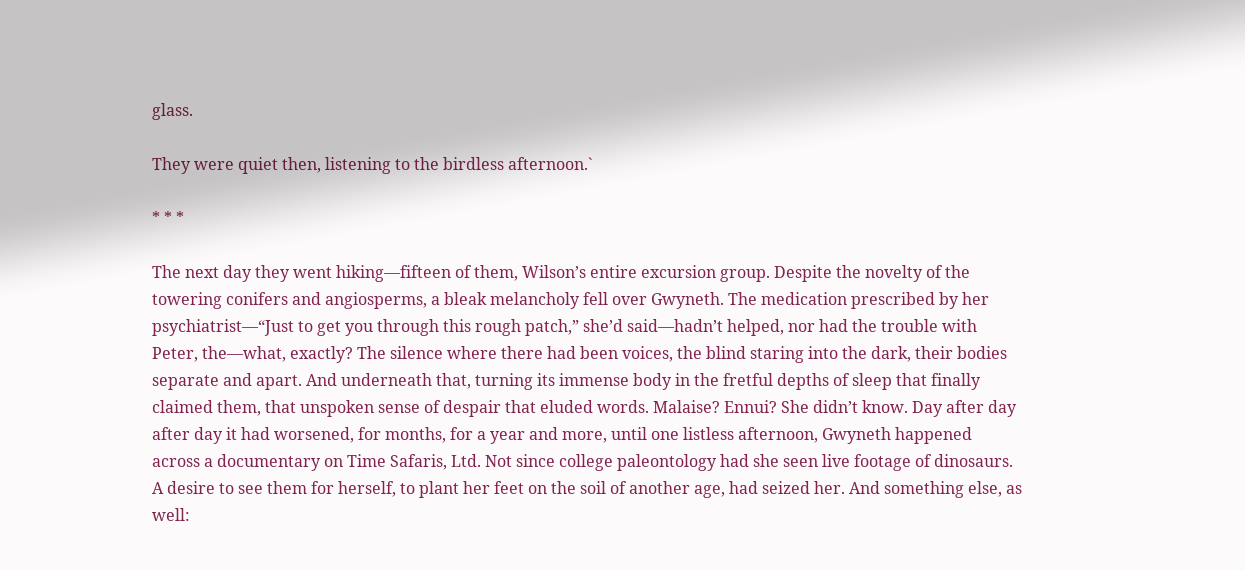glass.

They were quiet then, listening to the birdless afternoon.`

* * *

The next day they went hiking—fifteen of them, Wilson’s entire excursion group. Despite the novelty of the towering conifers and angiosperms, a bleak melancholy fell over Gwyneth. The medication prescribed by her psychiatrist—“Just to get you through this rough patch,” she’d said—hadn’t helped, nor had the trouble with Peter, the—what, exactly? The silence where there had been voices, the blind staring into the dark, their bodies separate and apart. And underneath that, turning its immense body in the fretful depths of sleep that finally claimed them, that unspoken sense of despair that eluded words. Malaise? Ennui? She didn’t know. Day after day after day it had worsened, for months, for a year and more, until one listless afternoon, Gwyneth happened across a documentary on Time Safaris, Ltd. Not since college paleontology had she seen live footage of dinosaurs. A desire to see them for herself, to plant her feet on the soil of another age, had seized her. And something else, as well: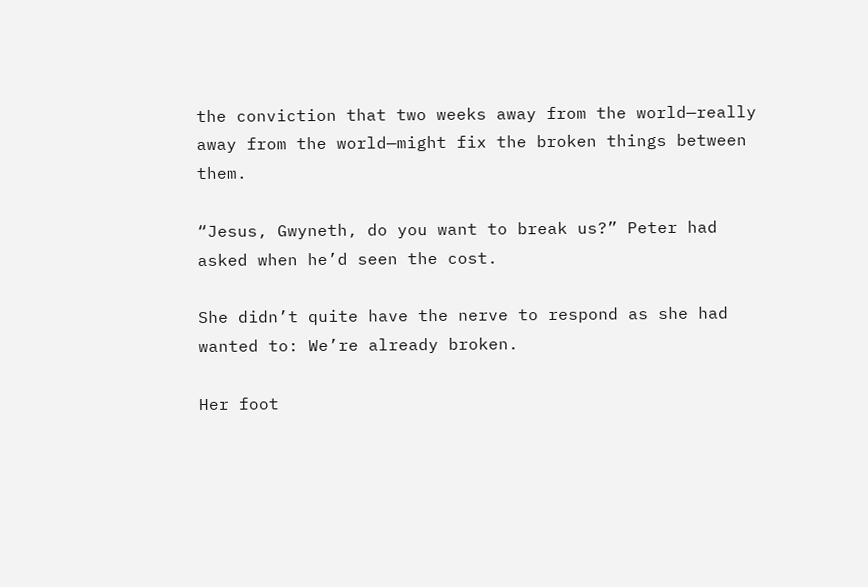the conviction that two weeks away from the world—really away from the world—might fix the broken things between them.

“Jesus, Gwyneth, do you want to break us?” Peter had asked when he’d seen the cost.

She didn’t quite have the nerve to respond as she had wanted to: We’re already broken.

Her foot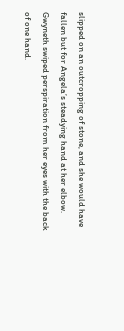slipped on an outcropping of stone, and she would have fallen but for Angela’s steadying hand at her elbow. Gwyneth swiped perspiration from her eyes with the back of one hand.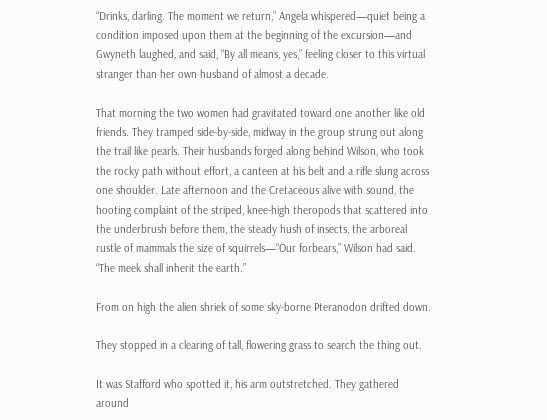“Drinks, darling. The moment we return,” Angela whispered—quiet being a condition imposed upon them at the beginning of the excursion—and Gwyneth laughed, and said, “By all means, yes,” feeling closer to this virtual stranger than her own husband of almost a decade.

That morning the two women had gravitated toward one another like old friends. They tramped side-by-side, midway in the group strung out along the trail like pearls. Their husbands forged along behind Wilson, who took the rocky path without effort, a canteen at his belt and a rifle slung across one shoulder. Late afternoon and the Cretaceous alive with sound, the hooting complaint of the striped, knee-high theropods that scattered into the underbrush before them, the steady hush of insects, the arboreal rustle of mammals the size of squirrels—“Our forbears,” Wilson had said. “The meek shall inherit the earth.”

From on high the alien shriek of some sky-borne Pteranodon drifted down.

They stopped in a clearing of tall, flowering grass to search the thing out.

It was Stafford who spotted it, his arm outstretched. They gathered around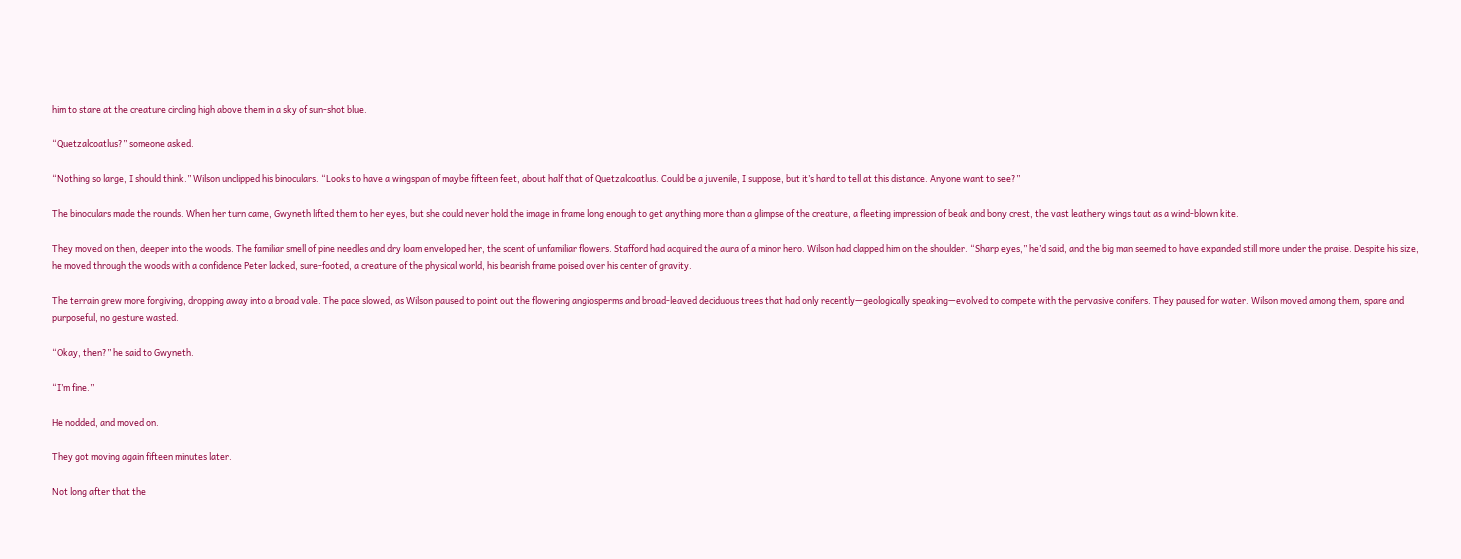him to stare at the creature circling high above them in a sky of sun-shot blue.

“Quetzalcoatlus?” someone asked.

“Nothing so large, I should think.” Wilson unclipped his binoculars. “Looks to have a wingspan of maybe fifteen feet, about half that of Quetzalcoatlus. Could be a juvenile, I suppose, but it’s hard to tell at this distance. Anyone want to see?”

The binoculars made the rounds. When her turn came, Gwyneth lifted them to her eyes, but she could never hold the image in frame long enough to get anything more than a glimpse of the creature, a fleeting impression of beak and bony crest, the vast leathery wings taut as a wind-blown kite.

They moved on then, deeper into the woods. The familiar smell of pine needles and dry loam enveloped her, the scent of unfamiliar flowers. Stafford had acquired the aura of a minor hero. Wilson had clapped him on the shoulder. “Sharp eyes,” he’d said, and the big man seemed to have expanded still more under the praise. Despite his size, he moved through the woods with a confidence Peter lacked, sure-footed, a creature of the physical world, his bearish frame poised over his center of gravity.

The terrain grew more forgiving, dropping away into a broad vale. The pace slowed, as Wilson paused to point out the flowering angiosperms and broad-leaved deciduous trees that had only recently—geologically speaking—evolved to compete with the pervasive conifers. They paused for water. Wilson moved among them, spare and purposeful, no gesture wasted.

“Okay, then?” he said to Gwyneth.

“I’m fine.”

He nodded, and moved on.

They got moving again fifteen minutes later.

Not long after that the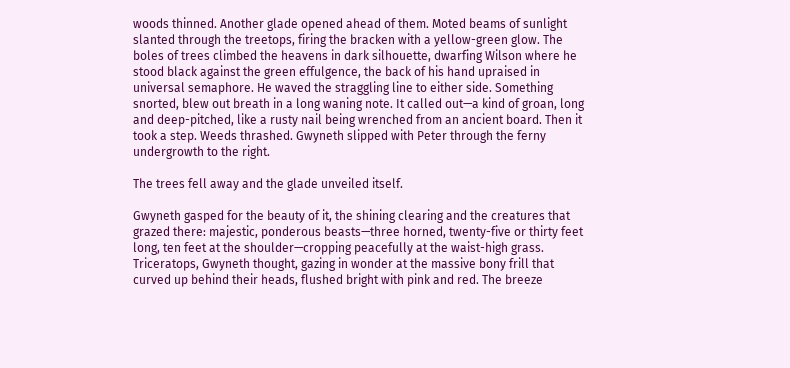woods thinned. Another glade opened ahead of them. Moted beams of sunlight slanted through the treetops, firing the bracken with a yellow-green glow. The boles of trees climbed the heavens in dark silhouette, dwarfing Wilson where he stood black against the green effulgence, the back of his hand upraised in universal semaphore. He waved the straggling line to either side. Something snorted, blew out breath in a long waning note. It called out—a kind of groan, long and deep-pitched, like a rusty nail being wrenched from an ancient board. Then it took a step. Weeds thrashed. Gwyneth slipped with Peter through the ferny undergrowth to the right.

The trees fell away and the glade unveiled itself.

Gwyneth gasped for the beauty of it, the shining clearing and the creatures that grazed there: majestic, ponderous beasts—three horned, twenty-five or thirty feet long, ten feet at the shoulder—cropping peacefully at the waist-high grass. Triceratops, Gwyneth thought, gazing in wonder at the massive bony frill that curved up behind their heads, flushed bright with pink and red. The breeze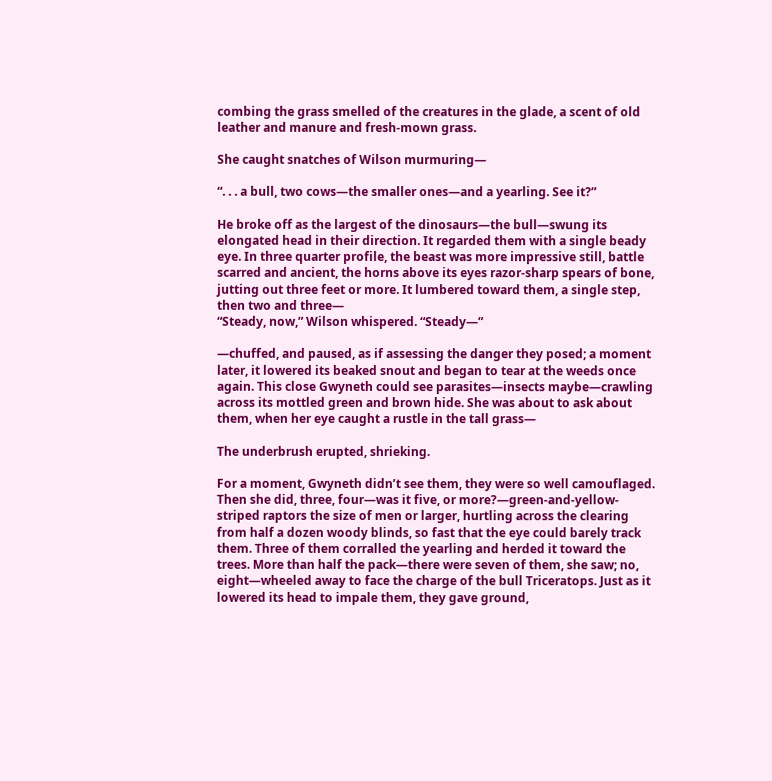combing the grass smelled of the creatures in the glade, a scent of old leather and manure and fresh-mown grass.

She caught snatches of Wilson murmuring—

“. . . a bull, two cows—the smaller ones—and a yearling. See it?”

He broke off as the largest of the dinosaurs—the bull—swung its elongated head in their direction. It regarded them with a single beady eye. In three quarter profile, the beast was more impressive still, battle scarred and ancient, the horns above its eyes razor-sharp spears of bone, jutting out three feet or more. It lumbered toward them, a single step, then two and three—
“Steady, now,” Wilson whispered. “Steady—”

—chuffed, and paused, as if assessing the danger they posed; a moment later, it lowered its beaked snout and began to tear at the weeds once again. This close Gwyneth could see parasites—insects maybe—crawling across its mottled green and brown hide. She was about to ask about them, when her eye caught a rustle in the tall grass—

The underbrush erupted, shrieking.

For a moment, Gwyneth didn’t see them, they were so well camouflaged. Then she did, three, four—was it five, or more?—green-and-yellow-striped raptors the size of men or larger, hurtling across the clearing from half a dozen woody blinds, so fast that the eye could barely track them. Three of them corralled the yearling and herded it toward the trees. More than half the pack—there were seven of them, she saw; no, eight—wheeled away to face the charge of the bull Triceratops. Just as it lowered its head to impale them, they gave ground,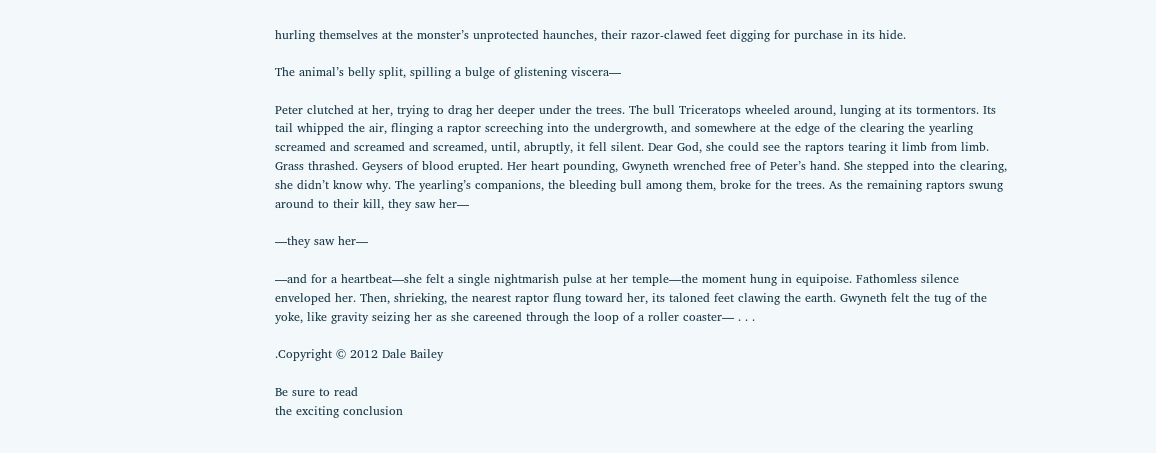hurling themselves at the monster’s unprotected haunches, their razor-clawed feet digging for purchase in its hide.

The animal’s belly split, spilling a bulge of glistening viscera—

Peter clutched at her, trying to drag her deeper under the trees. The bull Triceratops wheeled around, lunging at its tormentors. Its tail whipped the air, flinging a raptor screeching into the undergrowth, and somewhere at the edge of the clearing the yearling screamed and screamed and screamed, until, abruptly, it fell silent. Dear God, she could see the raptors tearing it limb from limb. Grass thrashed. Geysers of blood erupted. Her heart pounding, Gwyneth wrenched free of Peter’s hand. She stepped into the clearing, she didn’t know why. The yearling’s companions, the bleeding bull among them, broke for the trees. As the remaining raptors swung around to their kill, they saw her—

—they saw her—

—and for a heartbeat—she felt a single nightmarish pulse at her temple—the moment hung in equipoise. Fathomless silence enveloped her. Then, shrieking, the nearest raptor flung toward her, its taloned feet clawing the earth. Gwyneth felt the tug of the yoke, like gravity seizing her as she careened through the loop of a roller coaster— . . .

.Copyright © 2012 Dale Bailey

Be sure to read
the exciting conclusion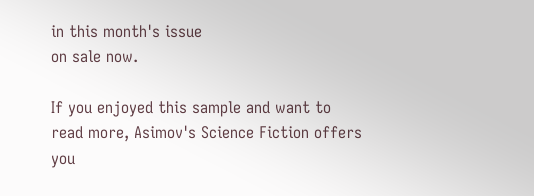in this month's issue
on sale now.

If you enjoyed this sample and want to read more, Asimov's Science Fiction offers you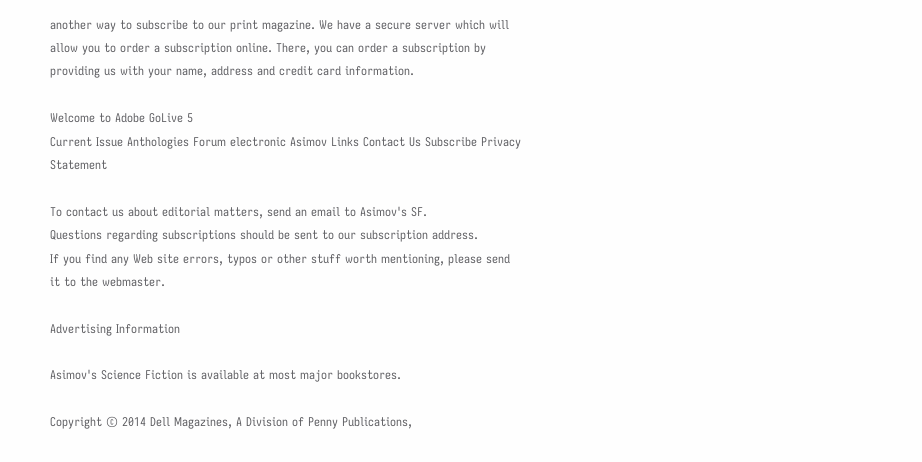another way to subscribe to our print magazine. We have a secure server which will allow you to order a subscription online. There, you can order a subscription by providing us with your name, address and credit card information.

Welcome to Adobe GoLive 5
Current Issue Anthologies Forum electronic Asimov Links Contact Us Subscribe Privacy Statement

To contact us about editorial matters, send an email to Asimov's SF.
Questions regarding subscriptions should be sent to our subscription address.
If you find any Web site errors, typos or other stuff worth mentioning, please send it to the webmaster.

Advertising Information

Asimov's Science Fiction is available at most major bookstores.

Copyright © 2014 Dell Magazines, A Division of Penny Publications,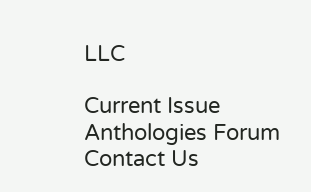LLC

Current Issue Anthologies Forum Contact Us